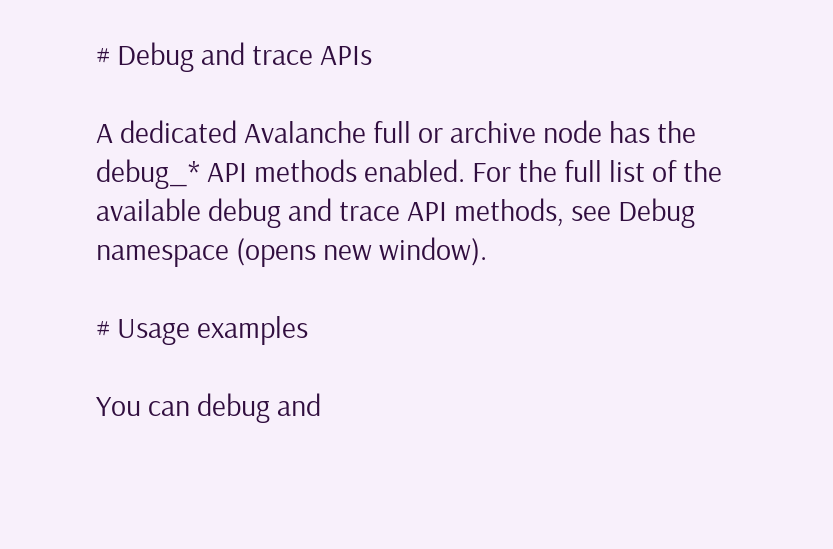# Debug and trace APIs

A dedicated Avalanche full or archive node has the debug_* API methods enabled. For the full list of the available debug and trace API methods, see Debug namespace (opens new window).

# Usage examples

You can debug and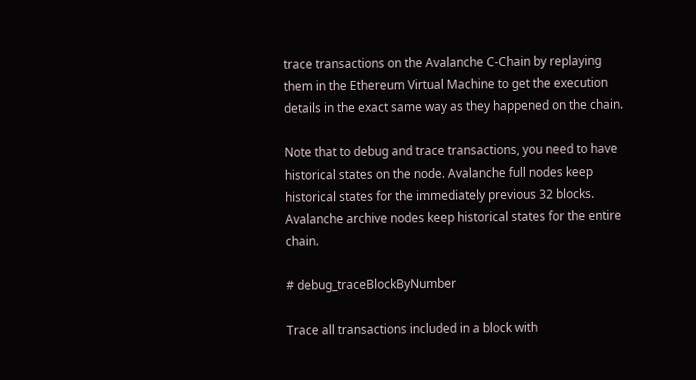trace transactions on the Avalanche C-Chain by replaying them in the Ethereum Virtual Machine to get the execution details in the exact same way as they happened on the chain.

Note that to debug and trace transactions, you need to have historical states on the node. Avalanche full nodes keep historical states for the immediately previous 32 blocks. Avalanche archive nodes keep historical states for the entire chain.

# debug_traceBlockByNumber

Trace all transactions included in a block with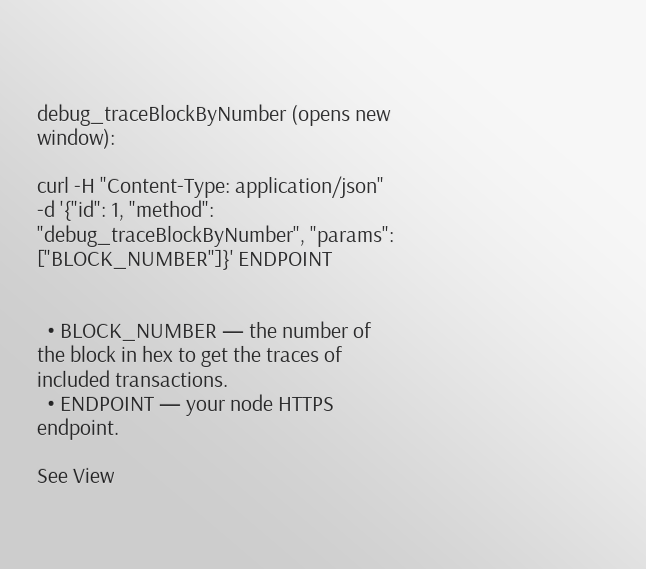debug_traceBlockByNumber (opens new window):

curl -H "Content-Type: application/json" -d '{"id": 1, "method": "debug_traceBlockByNumber", "params": ["BLOCK_NUMBER"]}' ENDPOINT


  • BLOCK_NUMBER — the number of the block in hex to get the traces of included transactions.
  • ENDPOINT — your node HTTPS endpoint.

See View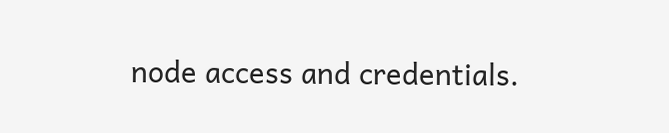node access and credentials.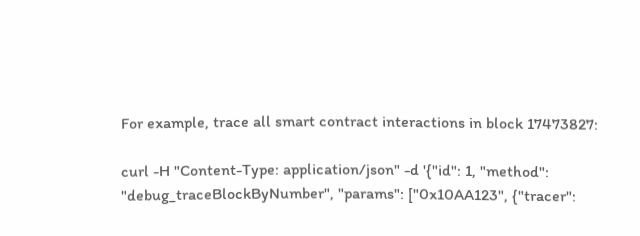For example, trace all smart contract interactions in block 17473827:

curl -H "Content-Type: application/json" -d '{"id": 1, "method": "debug_traceBlockByNumber", "params": ["0x10AA123", {"tracer":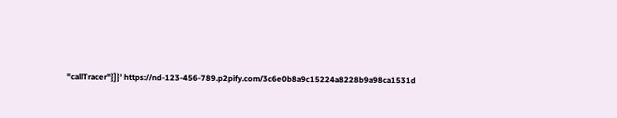"callTracer"}]}' https://nd-123-456-789.p2pify.com/3c6e0b8a9c15224a8228b9a98ca1531d